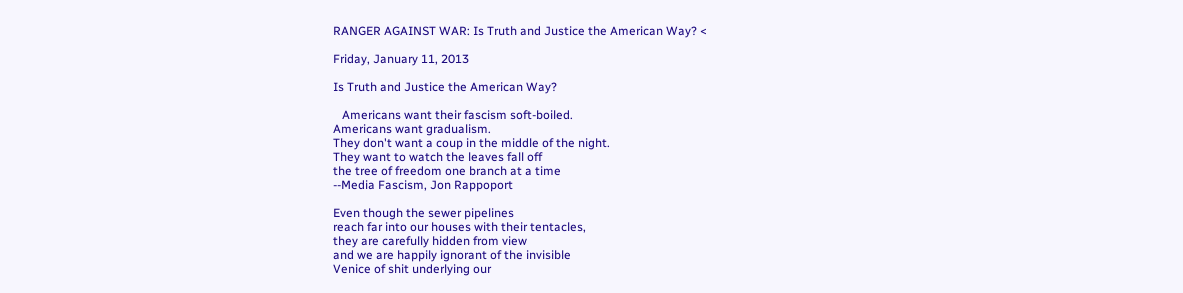RANGER AGAINST WAR: Is Truth and Justice the American Way? <

Friday, January 11, 2013

Is Truth and Justice the American Way?

   Americans want their fascism soft-boiled.
Americans want gradualism.
They don't want a coup in the middle of the night.
They want to watch the leaves fall off
the tree of freedom one branch at a time
--Media Fascism, Jon Rappoport

Even though the sewer pipelines
reach far into our houses with their tentacles,
they are carefully hidden from view
and we are happily ignorant of the invisible
Venice of shit underlying our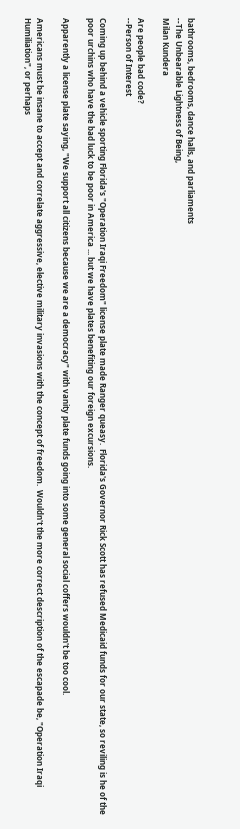bathrooms, bedrooms, dance halls, and parliaments
--The Unbearable Lightness of Being,
Milan Kundera

Are people bad code?
--Person of Interest

Coming up behind a vehicle sporting Florida's "Operation Iraqi Freedom" license plate made Ranger queasy.  Florida's Governor Rick Scott has refused Medicaid funds for our state, so reviling is he of the poor urchins who have the bad luck to be poor in America ... but we have plates benefiting our foreign excursions.

Apparently a license plate saying, "We support all citizens because we are a democracy" with vanity plate funds going into some general social coffers wouldn't be too cool.

Americans must be insane to accept and correlate aggressive, elective military invasions with the concept of freedom.  Wouldn't the more correct description of the escapade be, "Operation Iraqi Humiliation", or perhaps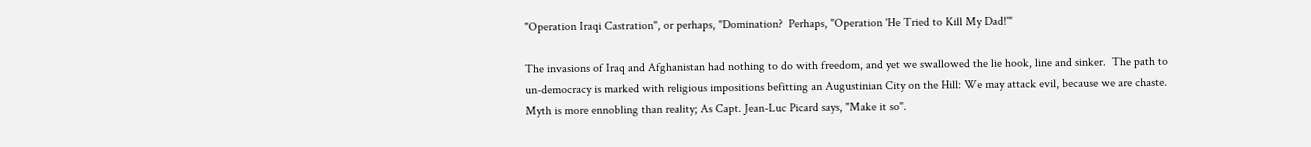"Operation Iraqi Castration", or perhaps, "Domination?  Perhaps, "Operation 'He Tried to Kill My Dad!'"

The invasions of Iraq and Afghanistan had nothing to do with freedom, and yet we swallowed the lie hook, line and sinker.  The path to un-democracy is marked with religious impositions befitting an Augustinian City on the Hill: We may attack evil, because we are chaste.  Myth is more ennobling than reality; As Capt. Jean-Luc Picard says, "Make it so".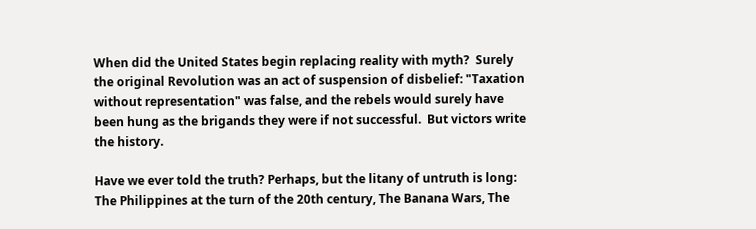When did the United States begin replacing reality with myth?  Surely the original Revolution was an act of suspension of disbelief: "Taxation without representation" was false, and the rebels would surely have been hung as the brigands they were if not successful.  But victors write the history.

Have we ever told the truth? Perhaps, but the litany of untruth is long: The Philippines at the turn of the 20th century, The Banana Wars, The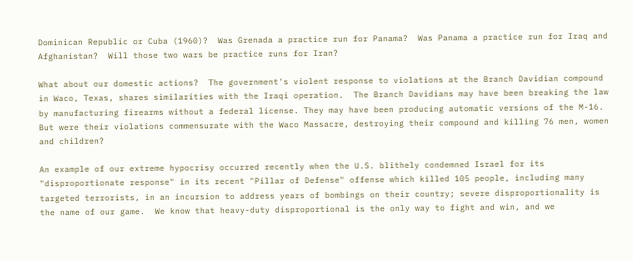Dominican Republic or Cuba (1960)?  Was Grenada a practice run for Panama?  Was Panama a practice run for Iraq and Afghanistan?  Will those two wars be practice runs for Iran?

What about our domestic actions?  The government's violent response to violations at the Branch Davidian compound in Waco, Texas, shares similarities with the Iraqi operation.  The Branch Davidians may have been breaking the law by manufacturing firearms without a federal license. They may have been producing automatic versions of the M-16. But were their violations commensurate with the Waco Massacre, destroying their compound and killing 76 men, women and children?

An example of our extreme hypocrisy occurred recently when the U.S. blithely condemned Israel for its "disproportionate response" in its recent "Pillar of Defense" offense which killed 105 people, including many targeted terrorists, in an incursion to address years of bombings on their country; severe disproportionality is the name of our game.  We know that heavy-duty disproportional is the only way to fight and win, and we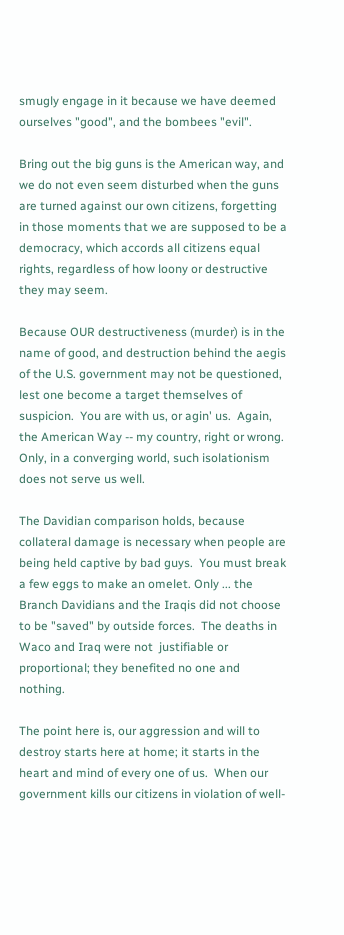smugly engage in it because we have deemed ourselves "good", and the bombees "evil".

Bring out the big guns is the American way, and we do not even seem disturbed when the guns are turned against our own citizens, forgetting in those moments that we are supposed to be a democracy, which accords all citizens equal rights, regardless of how loony or destructive they may seem.

Because OUR destructiveness (murder) is in the name of good, and destruction behind the aegis of the U.S. government may not be questioned, lest one become a target themselves of suspicion.  You are with us, or agin' us.  Again, the American Way -- my country, right or wrong.  Only, in a converging world, such isolationism does not serve us well.

The Davidian comparison holds, because collateral damage is necessary when people are being held captive by bad guys.  You must break a few eggs to make an omelet. Only ... the Branch Davidians and the Iraqis did not choose to be "saved" by outside forces.  The deaths in Waco and Iraq were not  justifiable or proportional; they benefited no one and nothing.

The point here is, our aggression and will to destroy starts here at home; it starts in the heart and mind of every one of us.  When our government kills our citizens in violation of well-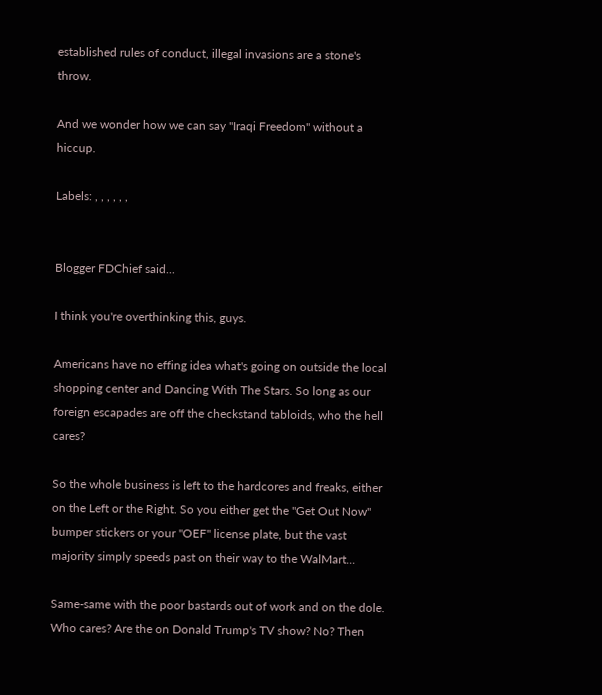established rules of conduct, illegal invasions are a stone's throw.

And we wonder how we can say "Iraqi Freedom" without a hiccup.

Labels: , , , , , ,


Blogger FDChief said...

I think you're overthinking this, guys.

Americans have no effing idea what's going on outside the local shopping center and Dancing With The Stars. So long as our foreign escapades are off the checkstand tabloids, who the hell cares?

So the whole business is left to the hardcores and freaks, either on the Left or the Right. So you either get the "Get Out Now" bumper stickers or your "OEF" license plate, but the vast majority simply speeds past on their way to the WalMart...

Same-same with the poor bastards out of work and on the dole. Who cares? Are the on Donald Trump's TV show? No? Then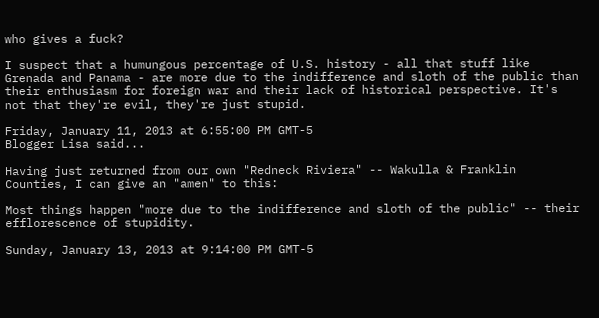who gives a fuck?

I suspect that a humungous percentage of U.S. history - all that stuff like Grenada and Panama - are more due to the indifference and sloth of the public than their enthusiasm for foreign war and their lack of historical perspective. It's not that they're evil, they're just stupid.

Friday, January 11, 2013 at 6:55:00 PM GMT-5
Blogger Lisa said...

Having just returned from our own "Redneck Riviera" -- Wakulla & Franklin Counties, I can give an "amen" to this:

Most things happen "more due to the indifference and sloth of the public" -- their efflorescence of stupidity.

Sunday, January 13, 2013 at 9:14:00 PM GMT-5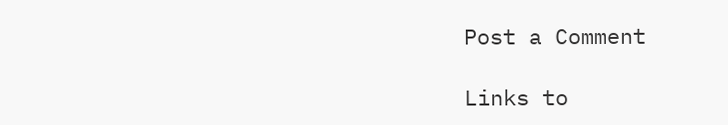Post a Comment

Links to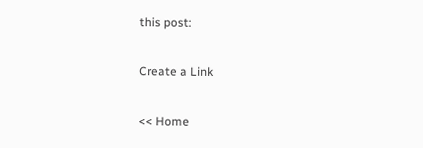this post:

Create a Link

<< Home